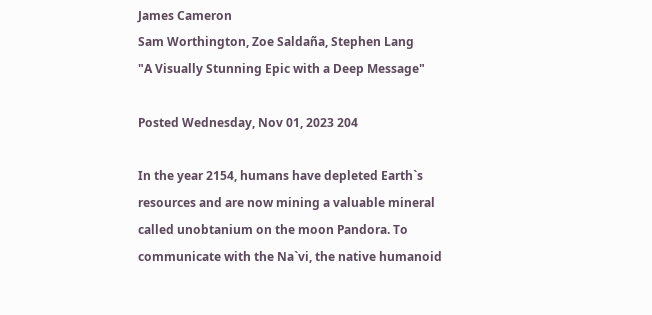James Cameron
Sam Worthington, Zoe Saldaña, Stephen Lang
"A Visually Stunning Epic with a Deep Message"

Posted Wednesday, Nov 01, 2023 204

In the year 2154, humans have depleted Earth`s resources and are now mining a valuable mineral called unobtanium on the moon Pandora. To communicate with the Na`vi, the native humanoid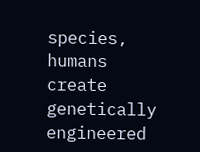species, humans create genetically engineered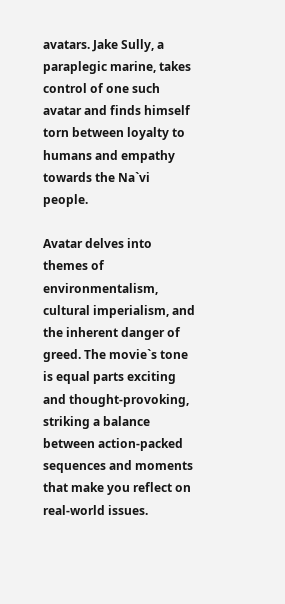avatars. Jake Sully, a paraplegic marine, takes control of one such avatar and finds himself torn between loyalty to humans and empathy towards the Na`vi people.

Avatar delves into themes of environmentalism, cultural imperialism, and the inherent danger of greed. The movie`s tone is equal parts exciting and thought-provoking, striking a balance between action-packed sequences and moments that make you reflect on real-world issues.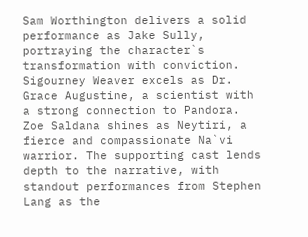Sam Worthington delivers a solid performance as Jake Sully, portraying the character`s transformation with conviction. Sigourney Weaver excels as Dr. Grace Augustine, a scientist with a strong connection to Pandora. Zoe Saldana shines as Neytiri, a fierce and compassionate Na`vi warrior. The supporting cast lends depth to the narrative, with standout performances from Stephen Lang as the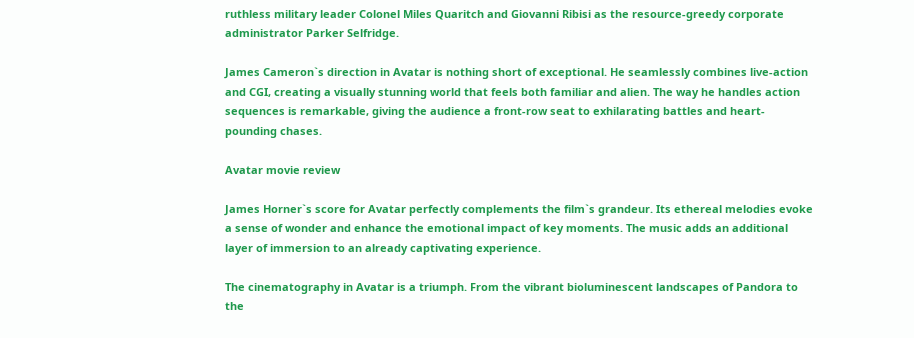ruthless military leader Colonel Miles Quaritch and Giovanni Ribisi as the resource-greedy corporate administrator Parker Selfridge.

James Cameron`s direction in Avatar is nothing short of exceptional. He seamlessly combines live-action and CGI, creating a visually stunning world that feels both familiar and alien. The way he handles action sequences is remarkable, giving the audience a front-row seat to exhilarating battles and heart-pounding chases.

Avatar movie review

James Horner`s score for Avatar perfectly complements the film`s grandeur. Its ethereal melodies evoke a sense of wonder and enhance the emotional impact of key moments. The music adds an additional layer of immersion to an already captivating experience.

The cinematography in Avatar is a triumph. From the vibrant bioluminescent landscapes of Pandora to the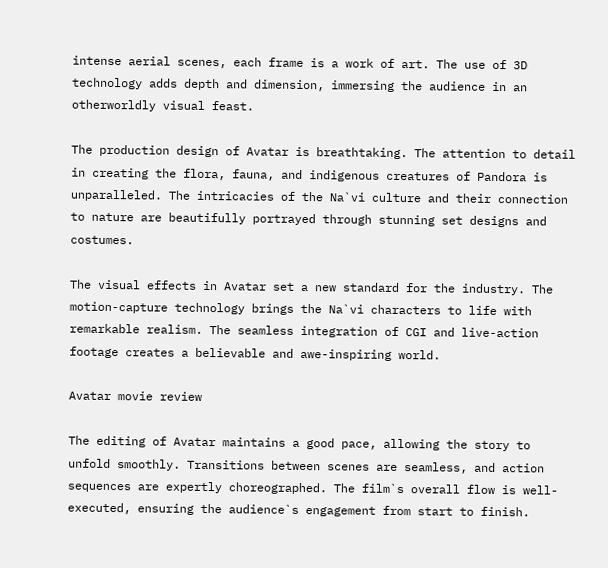intense aerial scenes, each frame is a work of art. The use of 3D technology adds depth and dimension, immersing the audience in an otherworldly visual feast.

The production design of Avatar is breathtaking. The attention to detail in creating the flora, fauna, and indigenous creatures of Pandora is unparalleled. The intricacies of the Na`vi culture and their connection to nature are beautifully portrayed through stunning set designs and costumes.

The visual effects in Avatar set a new standard for the industry. The motion-capture technology brings the Na`vi characters to life with remarkable realism. The seamless integration of CGI and live-action footage creates a believable and awe-inspiring world.

Avatar movie review

The editing of Avatar maintains a good pace, allowing the story to unfold smoothly. Transitions between scenes are seamless, and action sequences are expertly choreographed. The film`s overall flow is well-executed, ensuring the audience`s engagement from start to finish.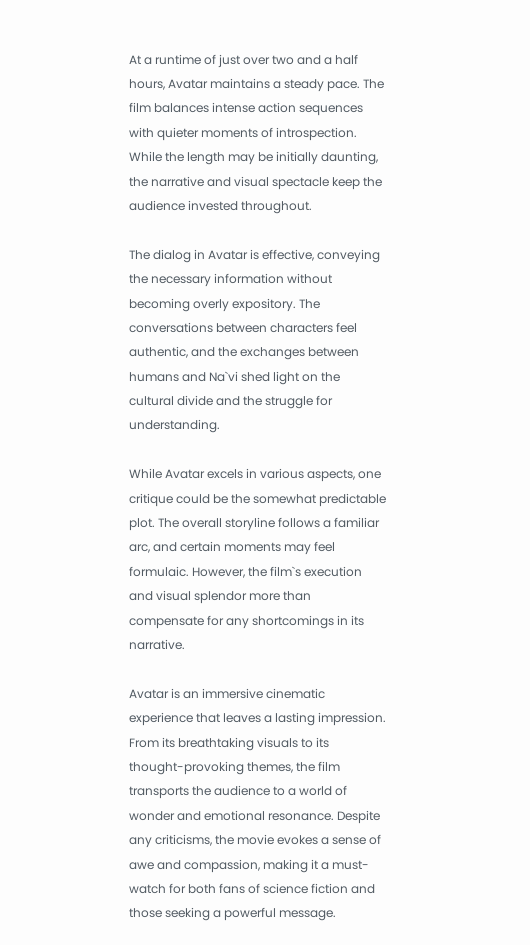At a runtime of just over two and a half hours, Avatar maintains a steady pace. The film balances intense action sequences with quieter moments of introspection. While the length may be initially daunting, the narrative and visual spectacle keep the audience invested throughout.

The dialog in Avatar is effective, conveying the necessary information without becoming overly expository. The conversations between characters feel authentic, and the exchanges between humans and Na`vi shed light on the cultural divide and the struggle for understanding.

While Avatar excels in various aspects, one critique could be the somewhat predictable plot. The overall storyline follows a familiar arc, and certain moments may feel formulaic. However, the film`s execution and visual splendor more than compensate for any shortcomings in its narrative.

Avatar is an immersive cinematic experience that leaves a lasting impression. From its breathtaking visuals to its thought-provoking themes, the film transports the audience to a world of wonder and emotional resonance. Despite any criticisms, the movie evokes a sense of awe and compassion, making it a must-watch for both fans of science fiction and those seeking a powerful message.